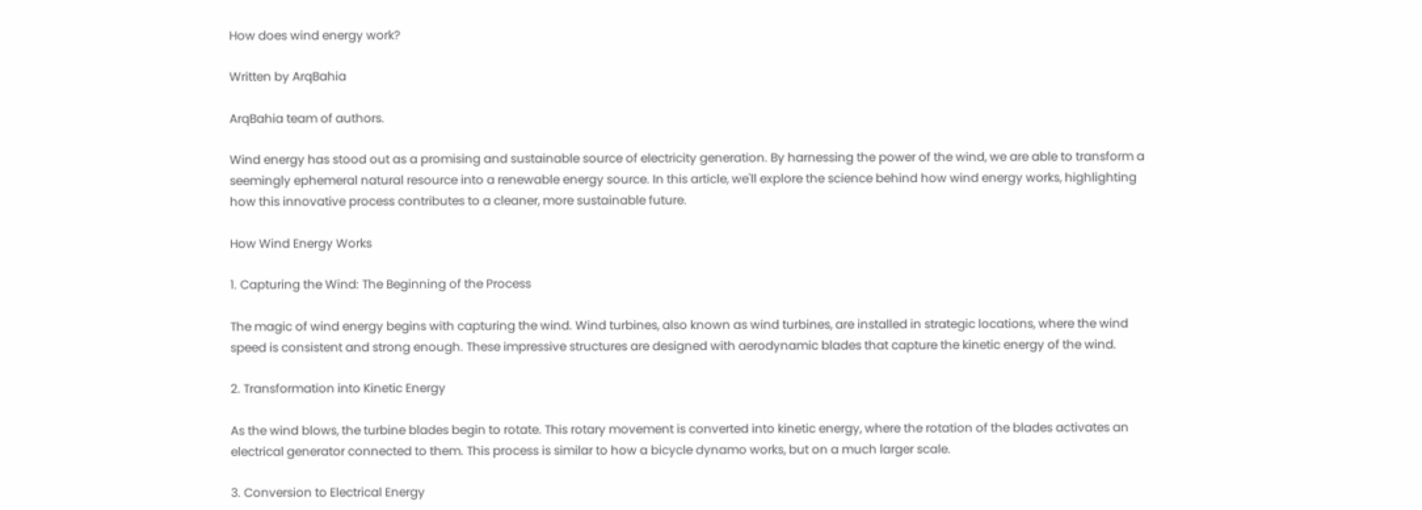How does wind energy work?

Written by ArqBahia

ArqBahia team of authors.

Wind energy has stood out as a promising and sustainable source of electricity generation. By harnessing the power of the wind, we are able to transform a seemingly ephemeral natural resource into a renewable energy source. In this article, we'll explore the science behind how wind energy works, highlighting how this innovative process contributes to a cleaner, more sustainable future.

How Wind Energy Works

1. Capturing the Wind: The Beginning of the Process

The magic of wind energy begins with capturing the wind. Wind turbines, also known as wind turbines, are installed in strategic locations, where the wind speed is consistent and strong enough. These impressive structures are designed with aerodynamic blades that capture the kinetic energy of the wind.

2. Transformation into Kinetic Energy

As the wind blows, the turbine blades begin to rotate. This rotary movement is converted into kinetic energy, where the rotation of the blades activates an electrical generator connected to them. This process is similar to how a bicycle dynamo works, but on a much larger scale.

3. Conversion to Electrical Energy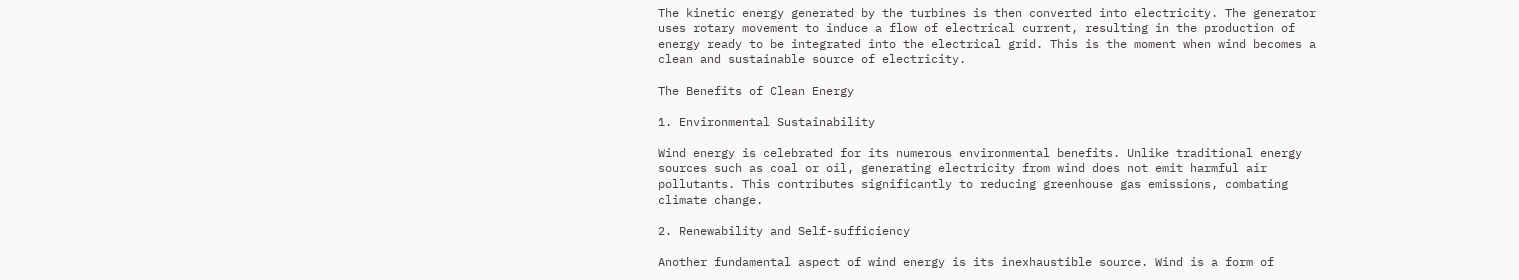The kinetic energy generated by the turbines is then converted into electricity. The generator uses rotary movement to induce a flow of electrical current, resulting in the production of energy ready to be integrated into the electrical grid. This is the moment when wind becomes a clean and sustainable source of electricity.

The Benefits of Clean Energy

1. Environmental Sustainability

Wind energy is celebrated for its numerous environmental benefits. Unlike traditional energy sources such as coal or oil, generating electricity from wind does not emit harmful air pollutants. This contributes significantly to reducing greenhouse gas emissions, combating climate change.

2. Renewability and Self-sufficiency

Another fundamental aspect of wind energy is its inexhaustible source. Wind is a form of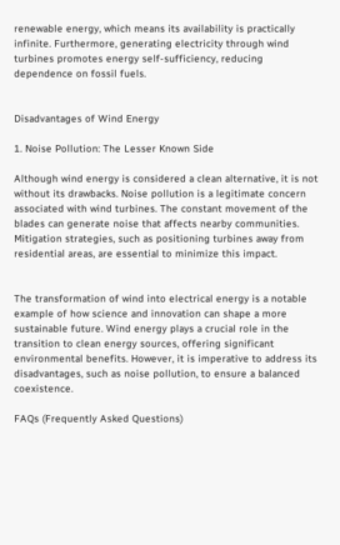renewable energy, which means its availability is practically infinite. Furthermore, generating electricity through wind turbines promotes energy self-sufficiency, reducing dependence on fossil fuels.


Disadvantages of Wind Energy

1. Noise Pollution: The Lesser Known Side

Although wind energy is considered a clean alternative, it is not without its drawbacks. Noise pollution is a legitimate concern associated with wind turbines. The constant movement of the blades can generate noise that affects nearby communities. Mitigation strategies, such as positioning turbines away from residential areas, are essential to minimize this impact.


The transformation of wind into electrical energy is a notable example of how science and innovation can shape a more sustainable future. Wind energy plays a crucial role in the transition to clean energy sources, offering significant environmental benefits. However, it is imperative to address its disadvantages, such as noise pollution, to ensure a balanced coexistence.

FAQs (Frequently Asked Questions)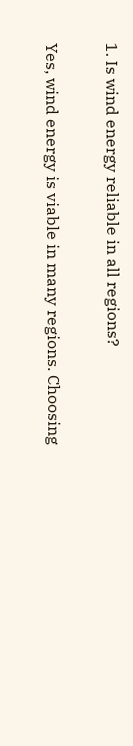1. Is wind energy reliable in all regions?

Yes, wind energy is viable in many regions. Choosing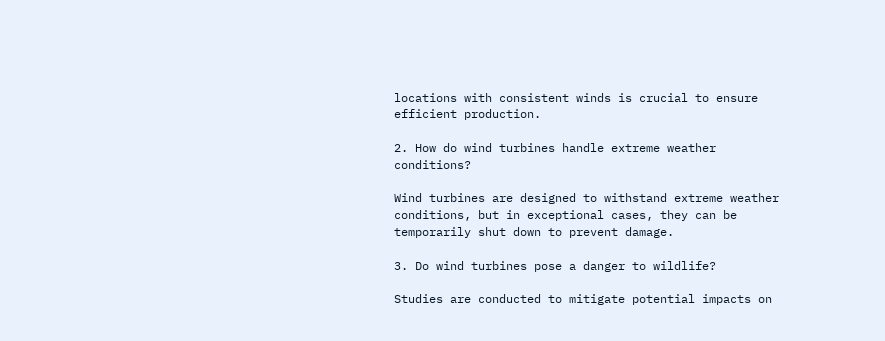locations with consistent winds is crucial to ensure efficient production.

2. How do wind turbines handle extreme weather conditions?

Wind turbines are designed to withstand extreme weather conditions, but in exceptional cases, they can be temporarily shut down to prevent damage.

3. Do wind turbines pose a danger to wildlife?

Studies are conducted to mitigate potential impacts on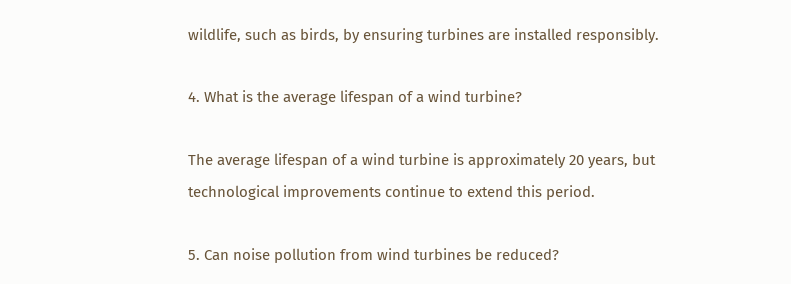wildlife, such as birds, by ensuring turbines are installed responsibly.

4. What is the average lifespan of a wind turbine?

The average lifespan of a wind turbine is approximately 20 years, but technological improvements continue to extend this period.

5. Can noise pollution from wind turbines be reduced?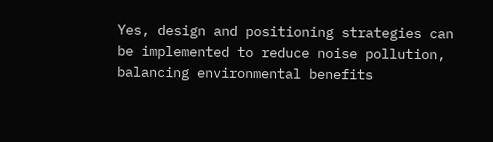Yes, design and positioning strategies can be implemented to reduce noise pollution, balancing environmental benefits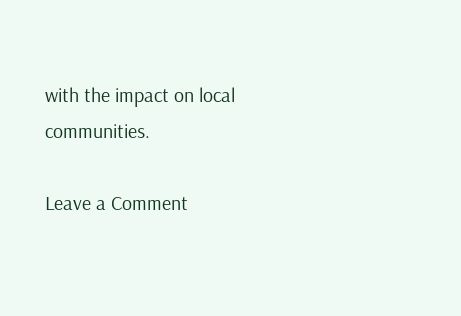with the impact on local communities.

Leave a Comment